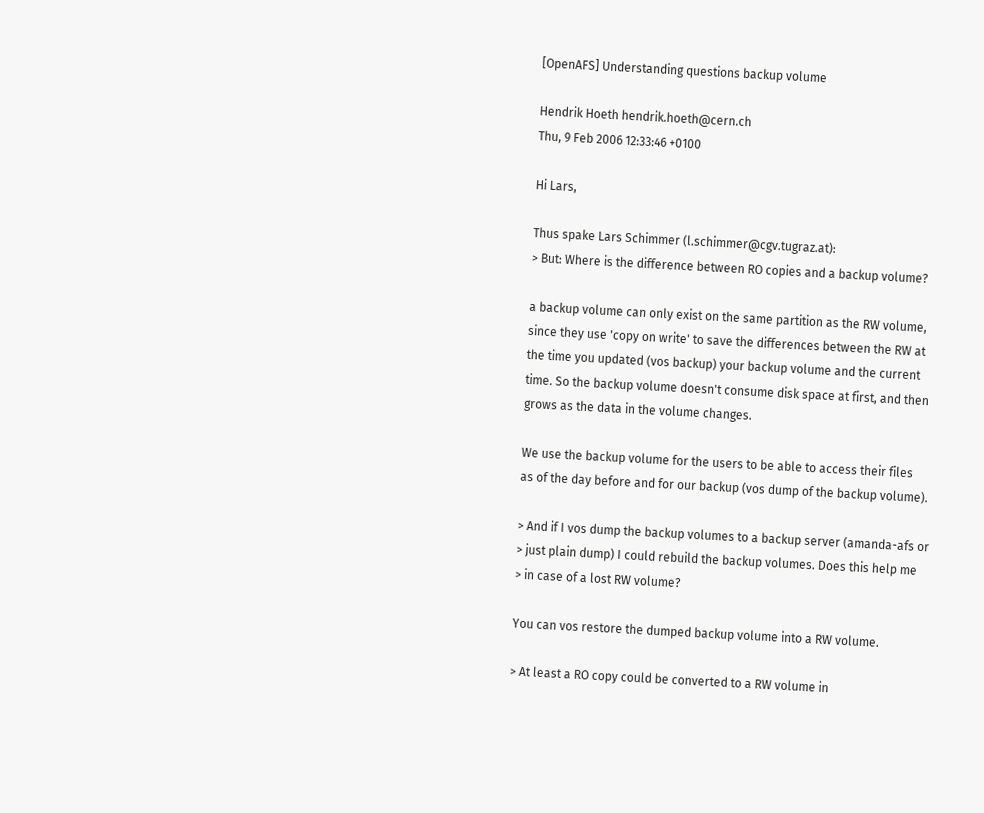[OpenAFS] Understanding questions backup volume

Hendrik Hoeth hendrik.hoeth@cern.ch
Thu, 9 Feb 2006 12:33:46 +0100

Hi Lars,

Thus spake Lars Schimmer (l.schimmer@cgv.tugraz.at):
> But: Where is the difference between RO copies and a backup volume?

a backup volume can only exist on the same partition as the RW volume,
since they use 'copy on write' to save the differences between the RW at
the time you updated (vos backup) your backup volume and the current
time. So the backup volume doesn't consume disk space at first, and then
grows as the data in the volume changes.

We use the backup volume for the users to be able to access their files
as of the day before and for our backup (vos dump of the backup volume).

> And if I vos dump the backup volumes to a backup server (amanda-afs or
> just plain dump) I could rebuild the backup volumes. Does this help me
> in case of a lost RW volume?

You can vos restore the dumped backup volume into a RW volume.

> At least a RO copy could be converted to a RW volume in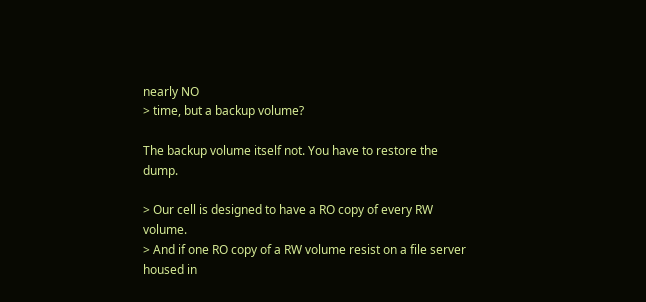nearly NO
> time, but a backup volume?

The backup volume itself not. You have to restore the dump.

> Our cell is designed to have a RO copy of every RW volume.
> And if one RO copy of a RW volume resist on a file server housed in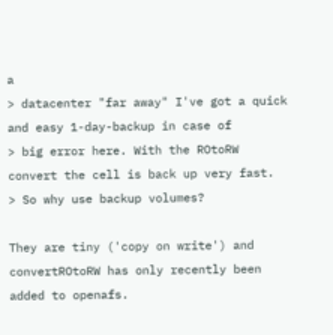a
> datacenter "far away" I've got a quick and easy 1-day-backup in case of
> big error here. With the ROtoRW convert the cell is back up very fast.
> So why use backup volumes?

They are tiny ('copy on write') and convertROtoRW has only recently been
added to openafs.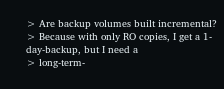> Are backup volumes built incremental?
> Because with only RO copies, I get a 1-day-backup, but I need a
> long-term-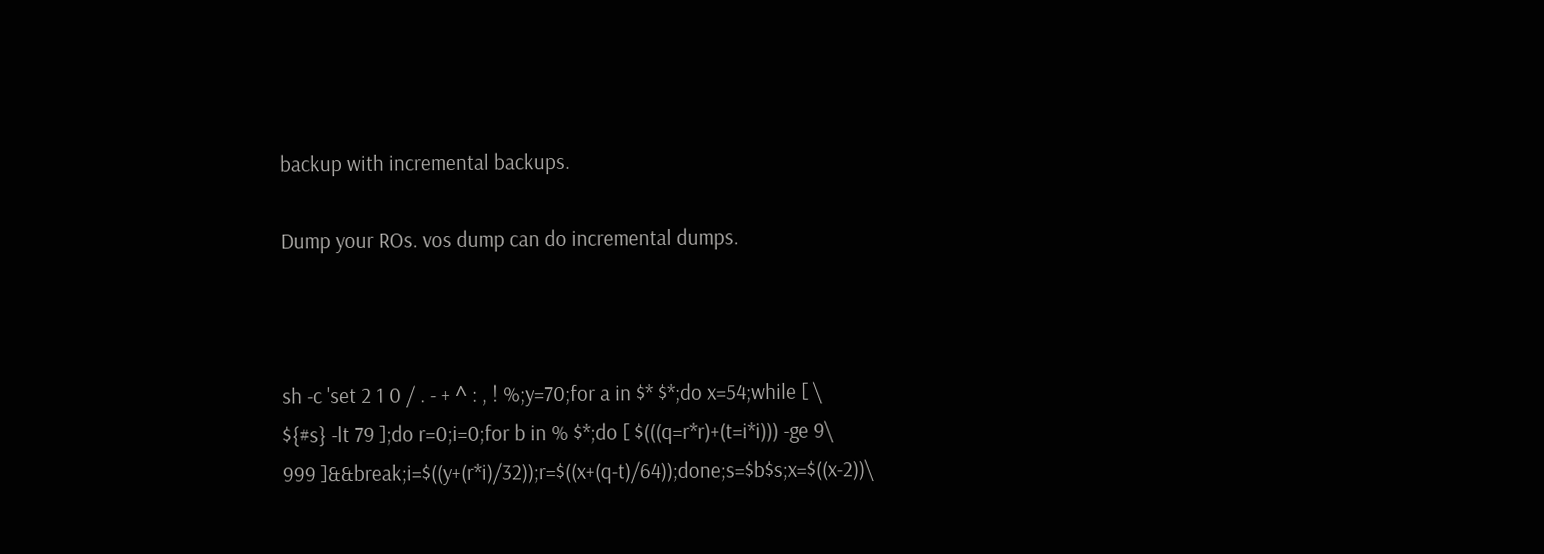backup with incremental backups.

Dump your ROs. vos dump can do incremental dumps.



sh -c 'set 2 1 0 / . - + ^ : , ! %;y=70;for a in $* $*;do x=54;while [ \
${#s} -lt 79 ];do r=0;i=0;for b in % $*;do [ $(((q=r*r)+(t=i*i))) -ge 9\
999 ]&&break;i=$((y+(r*i)/32));r=$((x+(q-t)/64));done;s=$b$s;x=$((x-2))\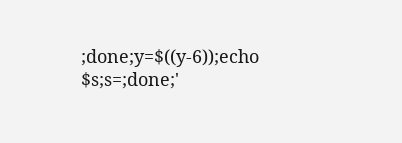;done;y=$((y-6));echo $s;s=;done;'